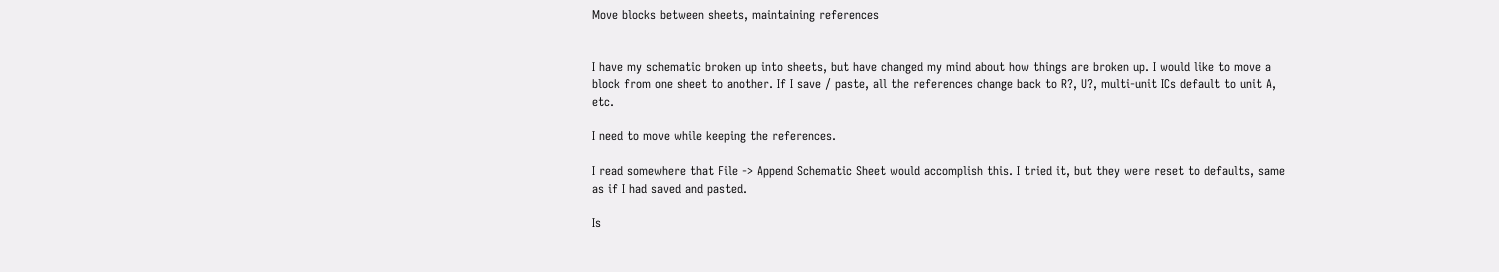Move blocks between sheets, maintaining references


I have my schematic broken up into sheets, but have changed my mind about how things are broken up. I would like to move a block from one sheet to another. If I save / paste, all the references change back to R?, U?, multi-unit ICs default to unit A, etc.

I need to move while keeping the references.

I read somewhere that File -> Append Schematic Sheet would accomplish this. I tried it, but they were reset to defaults, same as if I had saved and pasted.

Is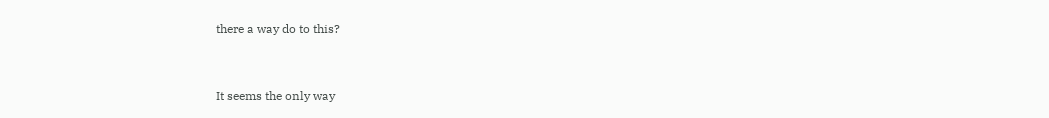there a way do to this?



It seems the only way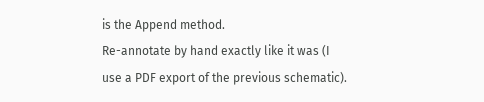is the Append method.
Re-annotate by hand exactly like it was (I use a PDF export of the previous schematic).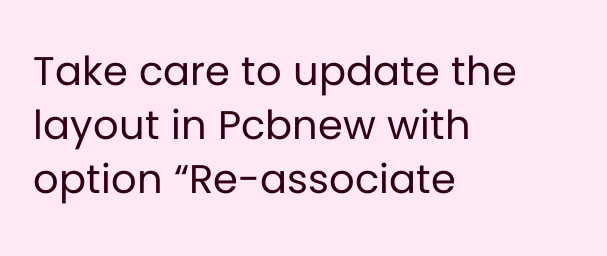Take care to update the layout in Pcbnew with option “Re-associate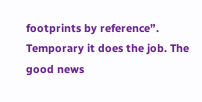footprints by reference”.
Temporary it does the job. The good news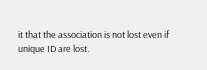it that the association is not lost even if unique ID are lost.